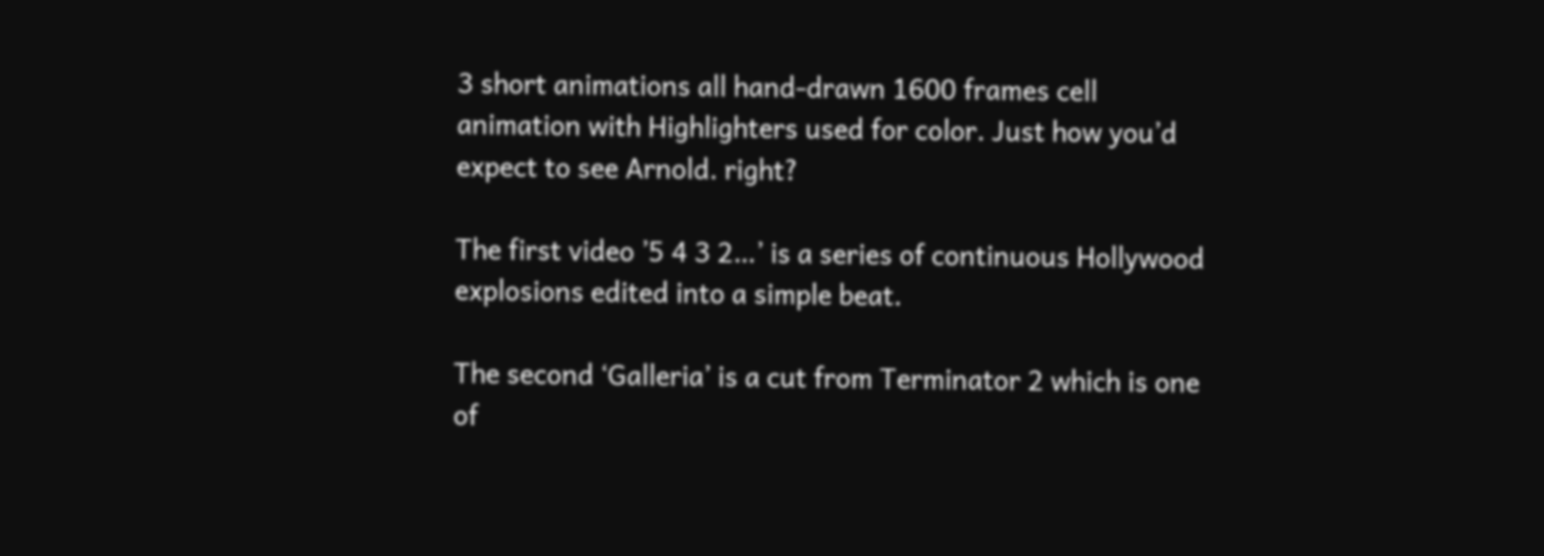3 short animations all hand-drawn 1600 frames cell animation with Highlighters used for color. Just how you’d expect to see Arnold. right?

The first video ’5 4 3 2…’ is a series of continuous Hollywood explosions edited into a simple beat.

The second ‘Galleria’ is a cut from Terminator 2 which is one of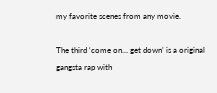my favorite scenes from any movie.

The third ‘come on… get down’ is a original gangsta rap with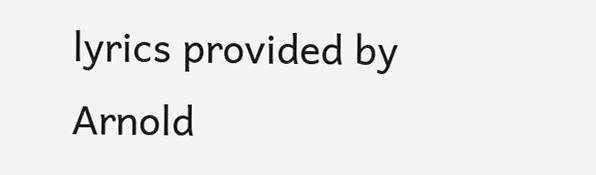lyrics provided by Arnold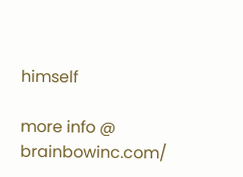himself

more info @ brainbowinc.com/